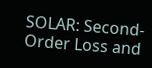SOLAR: Second-Order Loss and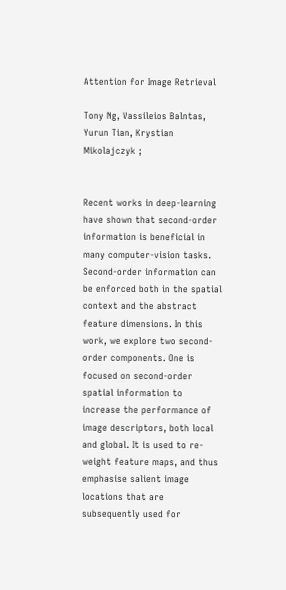Attention for Image Retrieval

Tony Ng, Vassileios Balntas, Yurun Tian, Krystian Mikolajczyk ;


Recent works in deep-learning have shown that second-order information is beneficial in many computer-vision tasks. Second-order information can be enforced both in the spatial context and the abstract feature dimensions. In this work, we explore two second-order components. One is focused on second-order spatial information to increase the performance of image descriptors, both local and global. It is used to re-weight feature maps, and thus emphasise salient image locations that are subsequently used for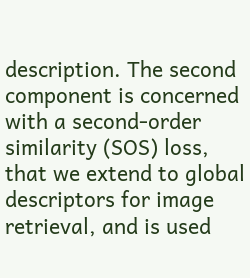description. The second component is concerned with a second-order similarity (SOS) loss, that we extend to global descriptors for image retrieval, and is used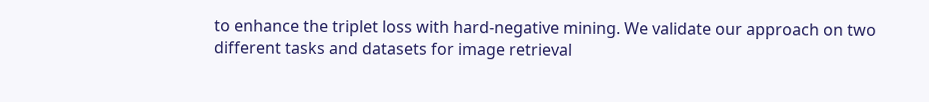to enhance the triplet loss with hard-negative mining. We validate our approach on two different tasks and datasets for image retrieval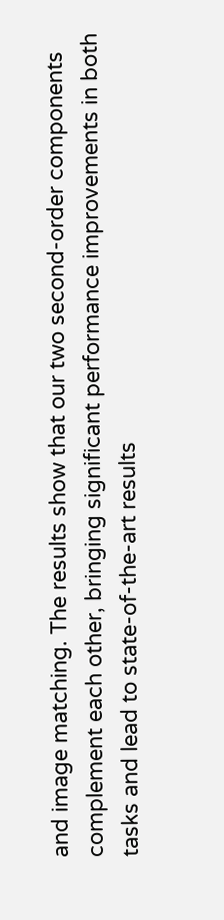and image matching. The results show that our two second-order components complement each other, bringing significant performance improvements in both tasks and lead to state-of-the-art results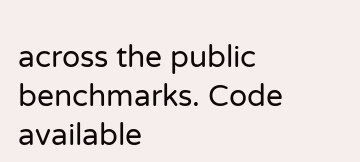across the public benchmarks. Code available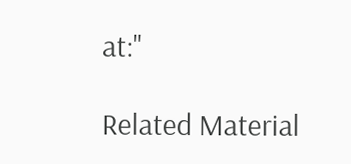at:"

Related Material